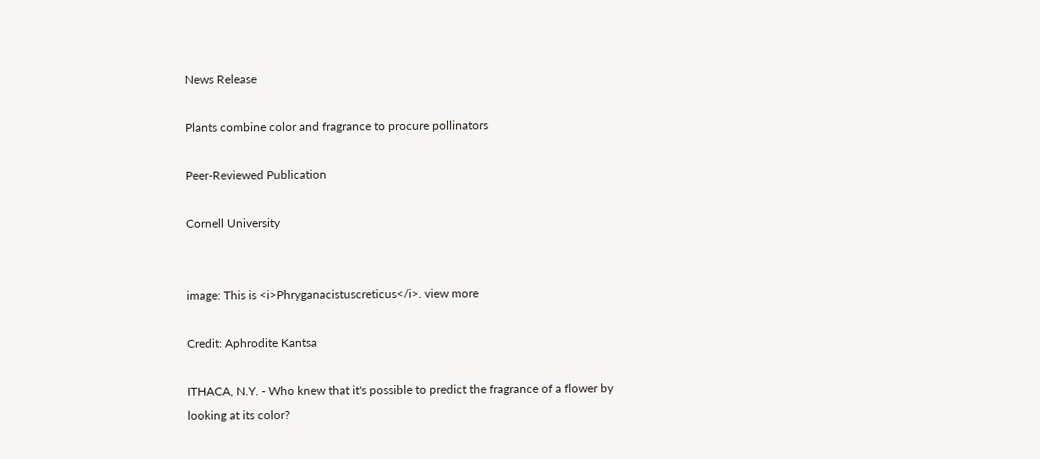News Release

Plants combine color and fragrance to procure pollinators

Peer-Reviewed Publication

Cornell University


image: This is <i>Phryganacistuscreticus</i>. view more

Credit: Aphrodite Kantsa

ITHACA, N.Y. - Who knew that it's possible to predict the fragrance of a flower by looking at its color?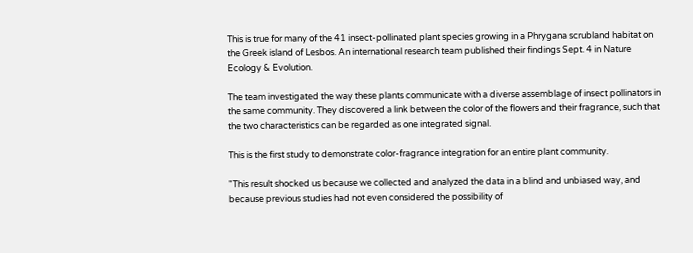This is true for many of the 41 insect-pollinated plant species growing in a Phrygana scrubland habitat on the Greek island of Lesbos. An international research team published their findings Sept. 4 in Nature Ecology & Evolution.

The team investigated the way these plants communicate with a diverse assemblage of insect pollinators in the same community. They discovered a link between the color of the flowers and their fragrance, such that the two characteristics can be regarded as one integrated signal.

This is the first study to demonstrate color-fragrance integration for an entire plant community.

"This result shocked us because we collected and analyzed the data in a blind and unbiased way, and because previous studies had not even considered the possibility of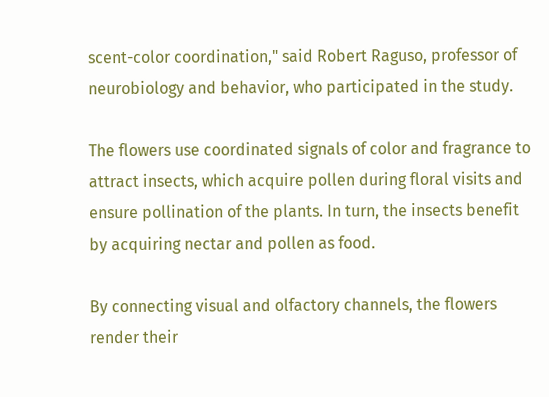scent-color coordination," said Robert Raguso, professor of neurobiology and behavior, who participated in the study.

The flowers use coordinated signals of color and fragrance to attract insects, which acquire pollen during floral visits and ensure pollination of the plants. In turn, the insects benefit by acquiring nectar and pollen as food.

By connecting visual and olfactory channels, the flowers render their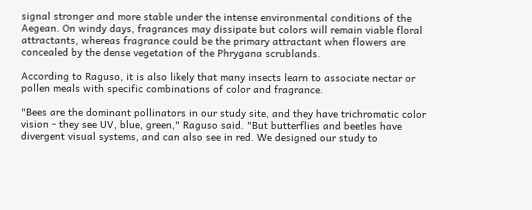signal stronger and more stable under the intense environmental conditions of the Aegean. On windy days, fragrances may dissipate but colors will remain viable floral attractants, whereas fragrance could be the primary attractant when flowers are concealed by the dense vegetation of the Phrygana scrublands.

According to Raguso, it is also likely that many insects learn to associate nectar or pollen meals with specific combinations of color and fragrance.

"Bees are the dominant pollinators in our study site, and they have trichromatic color vision - they see UV, blue, green," Raguso said. "But butterflies and beetles have divergent visual systems, and can also see in red. We designed our study to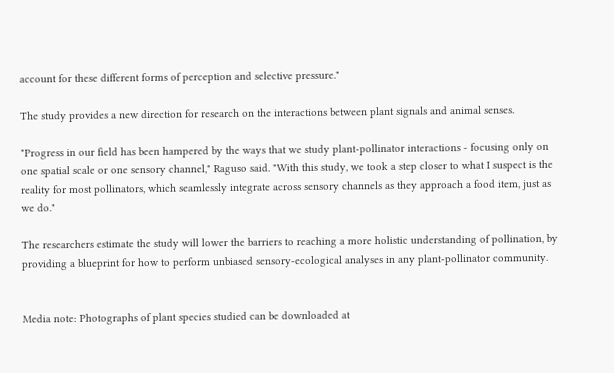account for these different forms of perception and selective pressure."

The study provides a new direction for research on the interactions between plant signals and animal senses.

"Progress in our field has been hampered by the ways that we study plant-pollinator interactions - focusing only on one spatial scale or one sensory channel," Raguso said. "With this study, we took a step closer to what I suspect is the reality for most pollinators, which seamlessly integrate across sensory channels as they approach a food item, just as we do."

The researchers estimate the study will lower the barriers to reaching a more holistic understanding of pollination, by providing a blueprint for how to perform unbiased sensory-ecological analyses in any plant-pollinator community.


Media note: Photographs of plant species studied can be downloaded at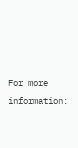For more information: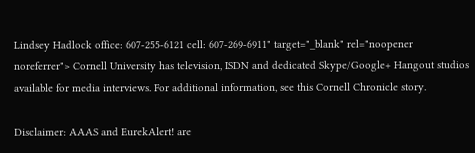Lindsey Hadlock office: 607-255-6121 cell: 607-269-6911" target="_blank" rel="noopener noreferrer"> Cornell University has television, ISDN and dedicated Skype/Google+ Hangout studios available for media interviews. For additional information, see this Cornell Chronicle story.

Disclaimer: AAAS and EurekAlert! are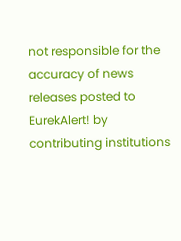not responsible for the accuracy of news releases posted to EurekAlert! by contributing institutions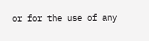or for the use of any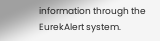information through the EurekAlert system.